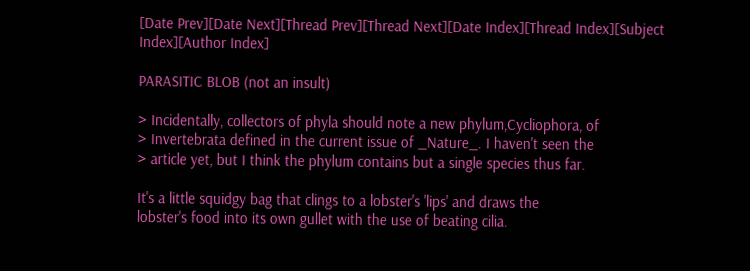[Date Prev][Date Next][Thread Prev][Thread Next][Date Index][Thread Index][Subject Index][Author Index]

PARASITIC BLOB (not an insult)

> Incidentally, collectors of phyla should note a new phylum,Cycliophora, of
> Invertebrata defined in the current issue of _Nature_. I haven't seen the
> article yet, but I think the phylum contains but a single species thus far.

It's a little squidgy bag that clings to a lobster's 'lips' and draws the
lobster's food into its own gullet with the use of beating cilia.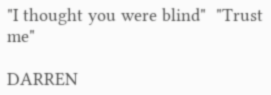"I thought you were blind"  "Trust me"

DARREN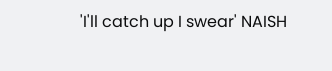'I'll catch up I swear' NAISH